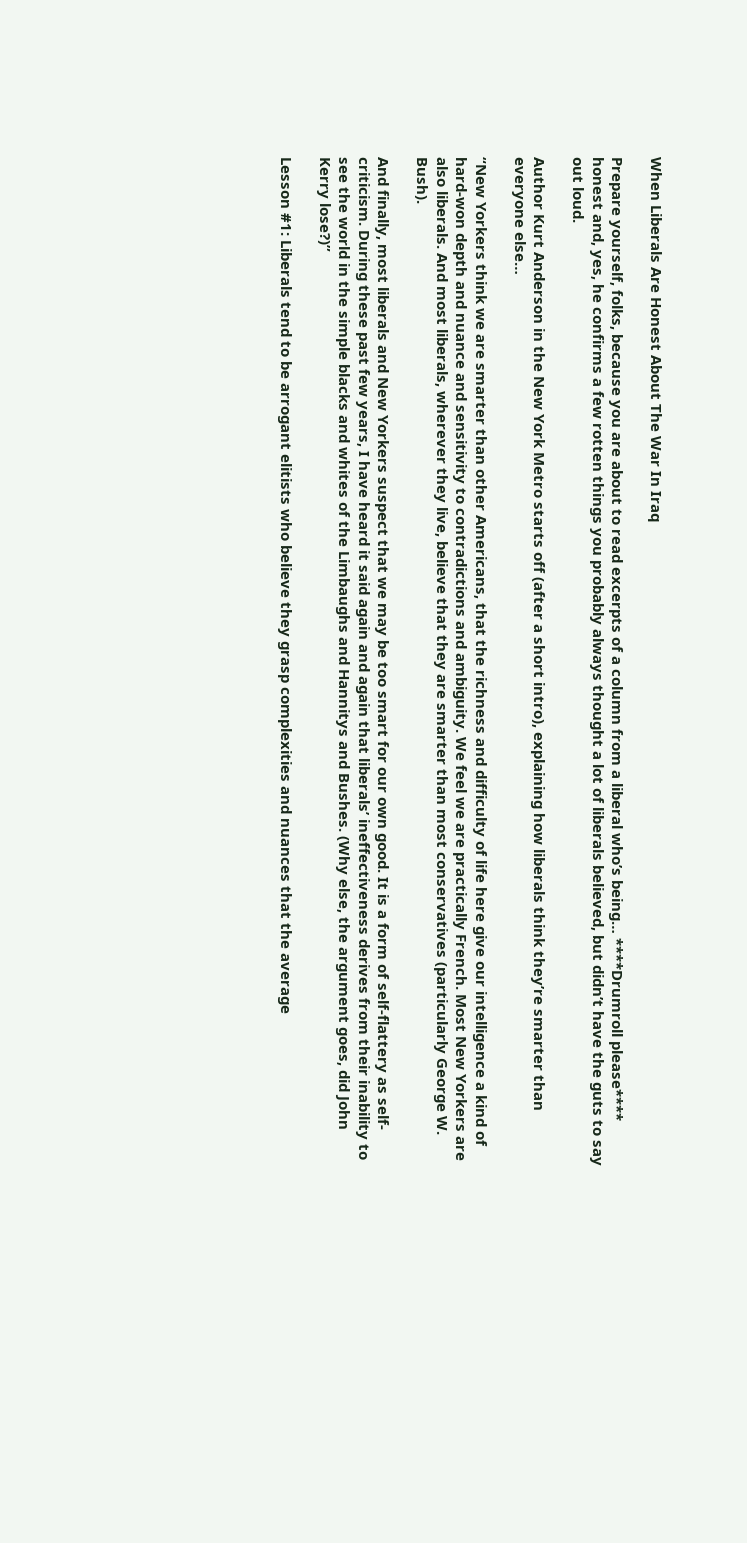When Liberals Are Honest About The War In Iraq

Prepare yourself, folks, because you are about to read excerpts of a column from a liberal who’s being… ****Drumroll please**** honest and, yes, he confirms a few rotten things you probably always thought a lot of liberals believed, but didn’t have the guts to say out loud.

Author Kurt Anderson in the New York Metro starts off (after a short intro), explaining how liberals think they’re smarter than everyone else…

“New Yorkers think we are smarter than other Americans, that the richness and difficulty of life here give our intelligence a kind of hard-won depth and nuance and sensitivity to contradictions and ambiguity. We feel we are practically French. Most New Yorkers are also liberals. And most liberals, wherever they live, believe that they are smarter than most conservatives (particularly George W. Bush).

And finally, most liberals and New Yorkers suspect that we may be too smart for our own good. It is a form of self-flattery as self-criticism. During these past few years, I have heard it said again and again that liberals’ ineffectiveness derives from their inability to see the world in the simple blacks and whites of the Limbaughs and Hannitys and Bushes. (Why else, the argument goes, did John Kerry lose?)”

Lesson #1: Liberals tend to be arrogant elitists who believe they grasp complexities and nuances that the average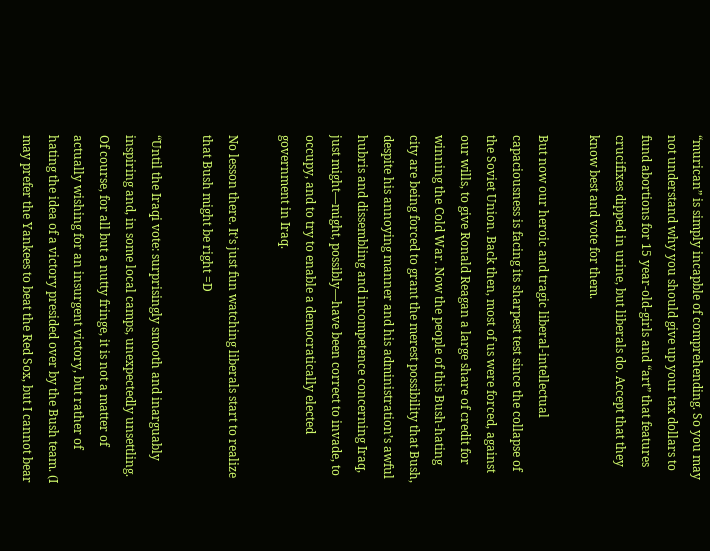“murican” is simply incapble of comprehending. So you may not understand why you should give up your tax dollars to fund abortions for 15 year-old-girls and “art” that features crucifixes dipped in urine, but liberals do. Accept that they know best and vote for them.

But now our heroic and tragic liberal-intellectual capaciousness is facing its sharpest test since the collapse of the Soviet Union. Back then, most of us were forced, against our wills, to give Ronald Reagan a large share of credit for winning the Cold War. Now the people of this Bush-hating city are being forced to grant the merest possibility that Bush, despite his annoying manner and his administration’s awful hubris and dissembling and incompetence concerning Iraq, just might—might, possibly—have been correct to invade, to occupy, and to try to enable a democratically elected government in Iraq.

No lesson there. It’s just fun watching liberals start to realize that Bush might be right =D

“Until the Iraqi vote: surprisingly smooth and inarguably inspiring and, in some local camps, unexpectedly unsettling. Of course, for all but a nutty fringe, it is not a matter of actually wishing for an insurgent victory, but rather of hating the idea of a victory presided over by the Bush team. (I may prefer the Yankees to beat the Red Sox, but I cannot bear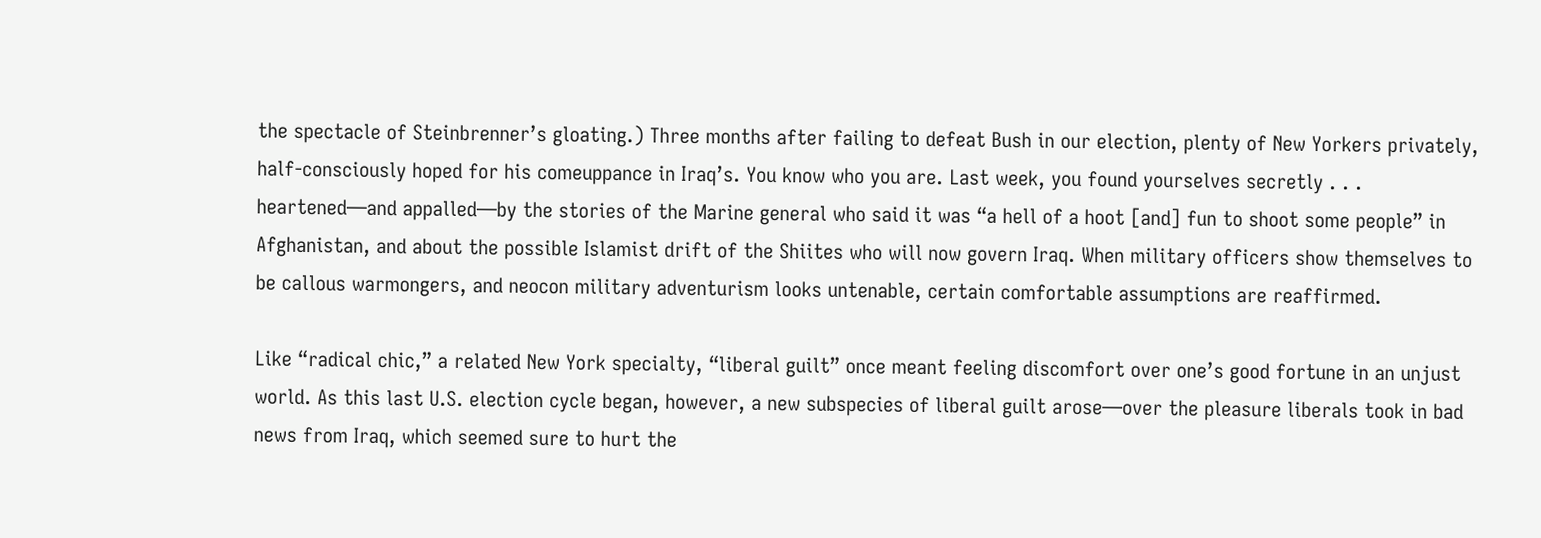the spectacle of Steinbrenner’s gloating.) Three months after failing to defeat Bush in our election, plenty of New Yorkers privately, half-consciously hoped for his comeuppance in Iraq’s. You know who you are. Last week, you found yourselves secretly . . . heartened—and appalled—by the stories of the Marine general who said it was “a hell of a hoot [and] fun to shoot some people” in Afghanistan, and about the possible Islamist drift of the Shiites who will now govern Iraq. When military officers show themselves to be callous warmongers, and neocon military adventurism looks untenable, certain comfortable assumptions are reaffirmed.

Like “radical chic,” a related New York specialty, “liberal guilt” once meant feeling discomfort over one’s good fortune in an unjust world. As this last U.S. election cycle began, however, a new subspecies of liberal guilt arose—over the pleasure liberals took in bad news from Iraq, which seemed sure to hurt the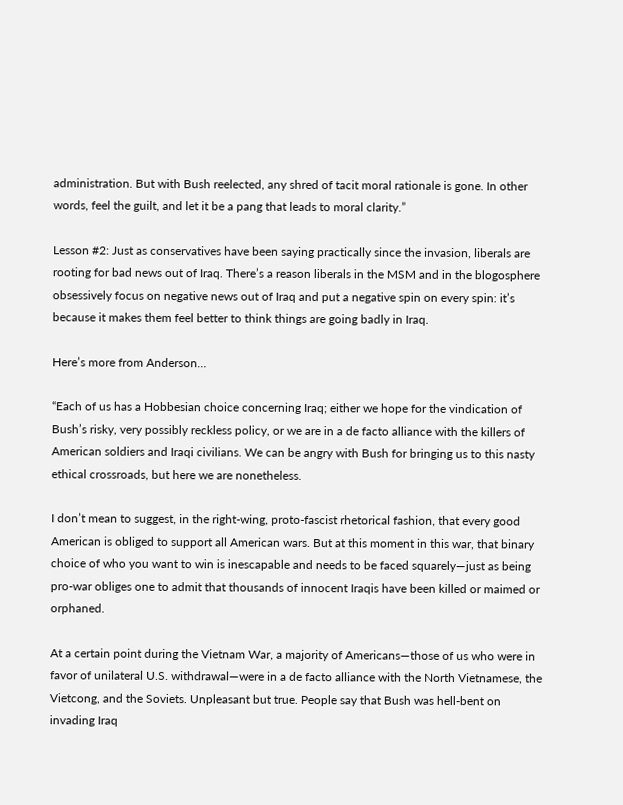administration. But with Bush reelected, any shred of tacit moral rationale is gone. In other words, feel the guilt, and let it be a pang that leads to moral clarity.”

Lesson #2: Just as conservatives have been saying practically since the invasion, liberals are rooting for bad news out of Iraq. There’s a reason liberals in the MSM and in the blogosphere obsessively focus on negative news out of Iraq and put a negative spin on every spin: it’s because it makes them feel better to think things are going badly in Iraq.

Here’s more from Anderson…

“Each of us has a Hobbesian choice concerning Iraq; either we hope for the vindication of Bush’s risky, very possibly reckless policy, or we are in a de facto alliance with the killers of American soldiers and Iraqi civilians. We can be angry with Bush for bringing us to this nasty ethical crossroads, but here we are nonetheless.

I don’t mean to suggest, in the right-wing, proto-fascist rhetorical fashion, that every good American is obliged to support all American wars. But at this moment in this war, that binary choice of who you want to win is inescapable and needs to be faced squarely—just as being pro-war obliges one to admit that thousands of innocent Iraqis have been killed or maimed or orphaned.

At a certain point during the Vietnam War, a majority of Americans—those of us who were in favor of unilateral U.S. withdrawal—were in a de facto alliance with the North Vietnamese, the Vietcong, and the Soviets. Unpleasant but true. People say that Bush was hell-bent on invading Iraq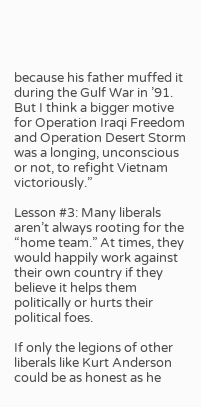because his father muffed it during the Gulf War in ’91. But I think a bigger motive for Operation Iraqi Freedom and Operation Desert Storm was a longing, unconscious or not, to refight Vietnam victoriously.”

Lesson #3: Many liberals aren’t always rooting for the “home team.” At times, they would happily work against their own country if they believe it helps them politically or hurts their political foes.

If only the legions of other liberals like Kurt Anderson could be as honest as he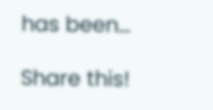has been…

Share this!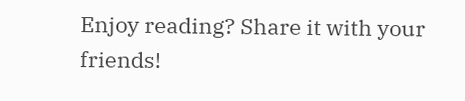Enjoy reading? Share it with your friends!